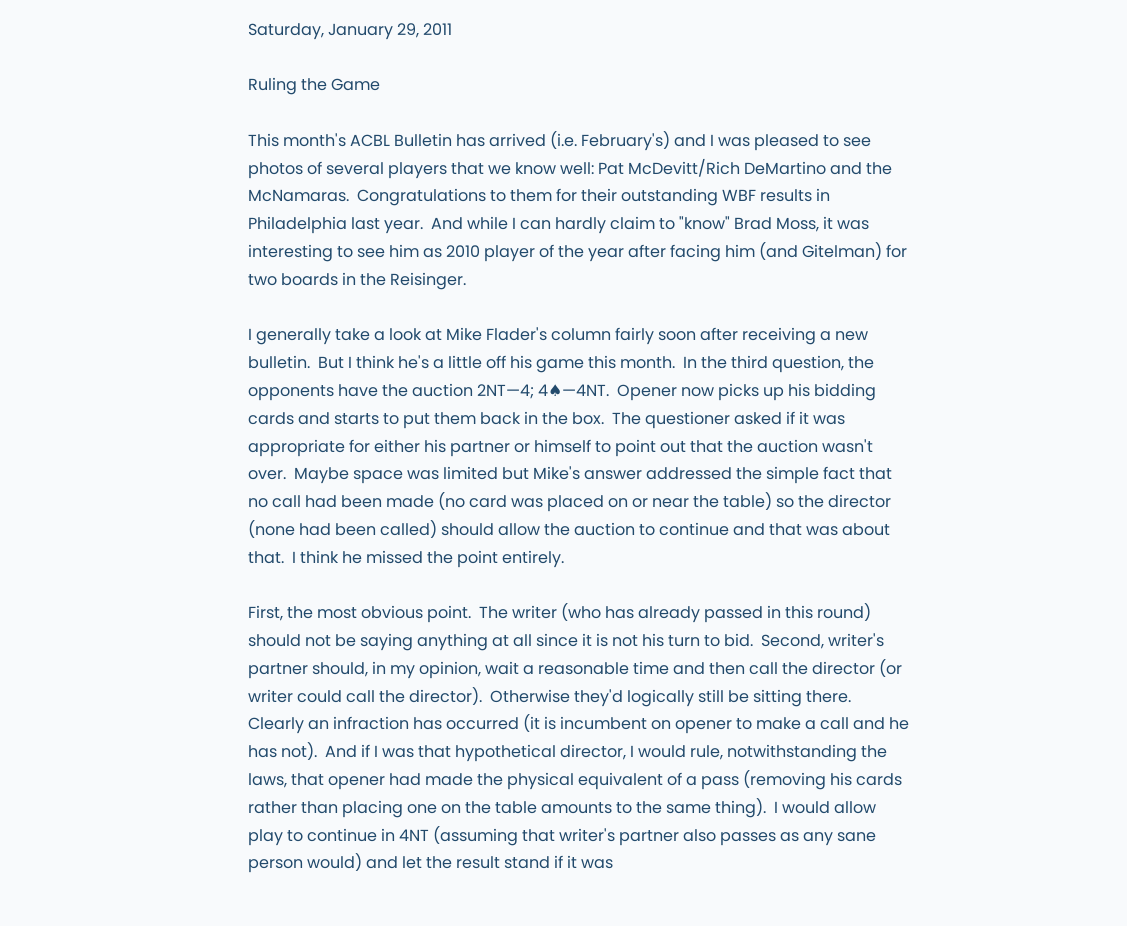Saturday, January 29, 2011

Ruling the Game

This month's ACBL Bulletin has arrived (i.e. February's) and I was pleased to see photos of several players that we know well: Pat McDevitt/Rich DeMartino and the McNamaras.  Congratulations to them for their outstanding WBF results in Philadelphia last year.  And while I can hardly claim to "know" Brad Moss, it was interesting to see him as 2010 player of the year after facing him (and Gitelman) for two boards in the Reisinger.

I generally take a look at Mike Flader's column fairly soon after receiving a new bulletin.  But I think he's a little off his game this month.  In the third question, the opponents have the auction 2NT—4; 4♠—4NT.  Opener now picks up his bidding cards and starts to put them back in the box.  The questioner asked if it was appropriate for either his partner or himself to point out that the auction wasn't over.  Maybe space was limited but Mike's answer addressed the simple fact that no call had been made (no card was placed on or near the table) so the director (none had been called) should allow the auction to continue and that was about that.  I think he missed the point entirely.

First, the most obvious point.  The writer (who has already passed in this round) should not be saying anything at all since it is not his turn to bid.  Second, writer's partner should, in my opinion, wait a reasonable time and then call the director (or writer could call the director).  Otherwise they'd logically still be sitting there.  Clearly an infraction has occurred (it is incumbent on opener to make a call and he has not).  And if I was that hypothetical director, I would rule, notwithstanding the laws, that opener had made the physical equivalent of a pass (removing his cards rather than placing one on the table amounts to the same thing).  I would allow play to continue in 4NT (assuming that writer's partner also passes as any sane person would) and let the result stand if it was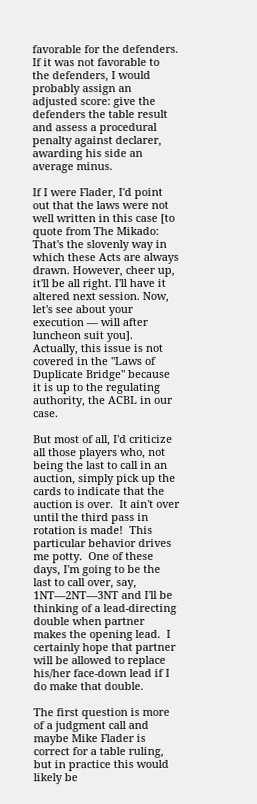favorable for the defenders.  If it was not favorable to the defenders, I would probably assign an adjusted score: give the defenders the table result and assess a procedural penalty against declarer, awarding his side an average minus.

If I were Flader, I'd point out that the laws were not well written in this case [to quote from The Mikado: That's the slovenly way in which these Acts are always drawn. However, cheer up, it'll be all right. I'll have it altered next session. Now, let's see about your execution — will after luncheon suit you].  Actually, this issue is not covered in the "Laws of Duplicate Bridge" because it is up to the regulating authority, the ACBL in our case.

But most of all, I'd criticize all those players who, not being the last to call in an auction, simply pick up the cards to indicate that the auction is over.  It ain't over until the third pass in rotation is made!  This particular behavior drives me potty.  One of these days, I'm going to be the last to call over, say, 1NT—2NT—3NT and I'll be thinking of a lead-directing double when partner makes the opening lead.  I certainly hope that partner will be allowed to replace his/her face-down lead if I do make that double.

The first question is more of a judgment call and maybe Mike Flader is correct for a table ruling, but in practice this would likely be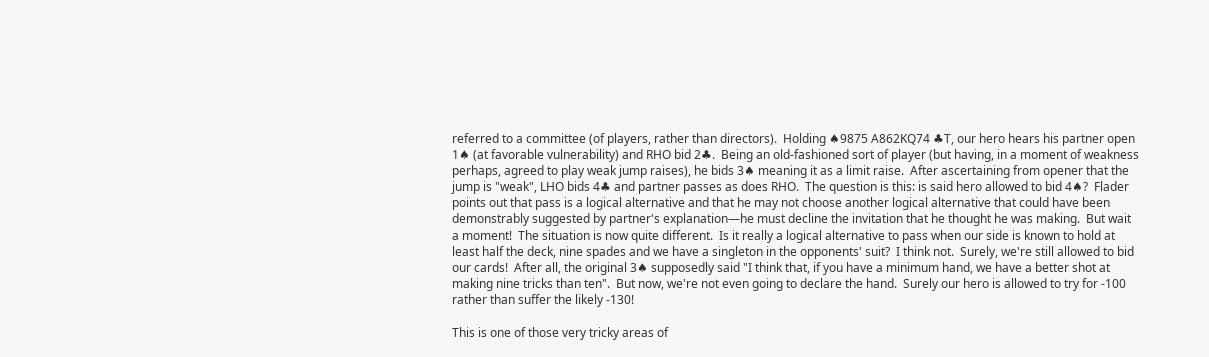referred to a committee (of players, rather than directors).  Holding ♠9875 A862KQ74 ♣T, our hero hears his partner open 1♠ (at favorable vulnerability) and RHO bid 2♣.  Being an old-fashioned sort of player (but having, in a moment of weakness perhaps, agreed to play weak jump raises), he bids 3♠ meaning it as a limit raise.  After ascertaining from opener that the jump is "weak", LHO bids 4♣ and partner passes as does RHO.  The question is this: is said hero allowed to bid 4♠?  Flader points out that pass is a logical alternative and that he may not choose another logical alternative that could have been demonstrably suggested by partner's explanation—he must decline the invitation that he thought he was making.  But wait a moment!  The situation is now quite different.  Is it really a logical alternative to pass when our side is known to hold at least half the deck, nine spades and we have a singleton in the opponents' suit?  I think not.  Surely, we're still allowed to bid our cards!  After all, the original 3♠ supposedly said "I think that, if you have a minimum hand, we have a better shot at making nine tricks than ten".  But now, we're not even going to declare the hand.  Surely our hero is allowed to try for -100 rather than suffer the likely -130!

This is one of those very tricky areas of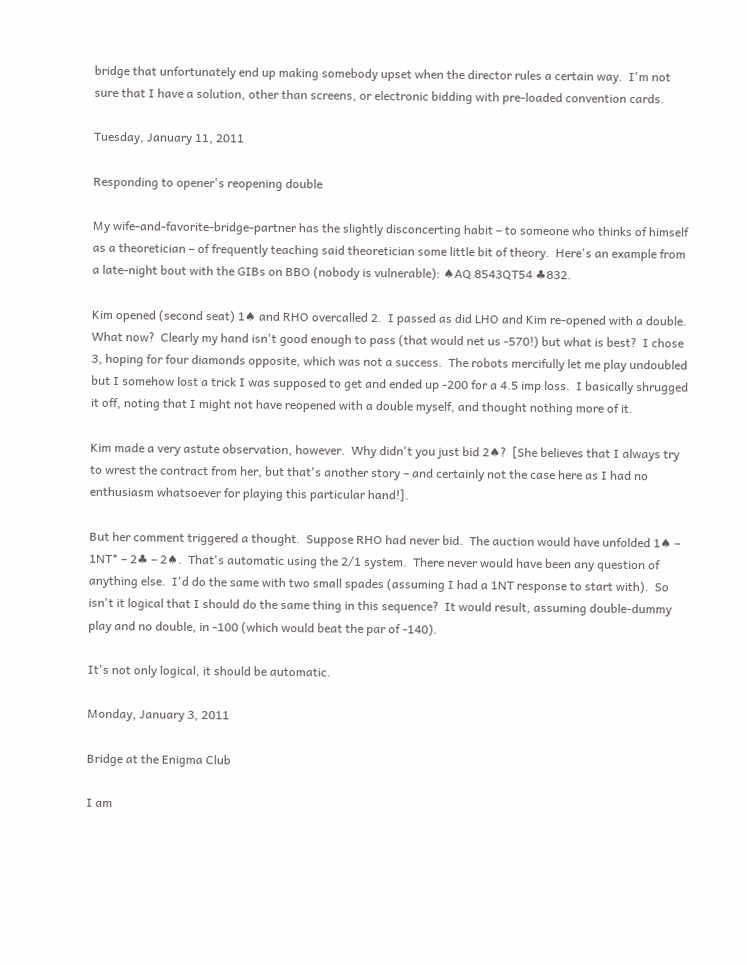bridge that unfortunately end up making somebody upset when the director rules a certain way.  I'm not sure that I have a solution, other than screens, or electronic bidding with pre-loaded convention cards.

Tuesday, January 11, 2011

Responding to opener's reopening double

My wife-and-favorite-bridge-partner has the slightly disconcerting habit – to someone who thinks of himself as a theoretician – of frequently teaching said theoretician some little bit of theory.  Here's an example from a late-night bout with the GIBs on BBO (nobody is vulnerable): ♠AQ 8543QT54 ♣832.

Kim opened (second seat) 1♠ and RHO overcalled 2.  I passed as did LHO and Kim re-opened with a double.  What now?  Clearly my hand isn't good enough to pass (that would net us -570!) but what is best?  I chose 3, hoping for four diamonds opposite, which was not a success.  The robots mercifully let me play undoubled but I somehow lost a trick I was supposed to get and ended up -200 for a 4.5 imp loss.  I basically shrugged it off, noting that I might not have reopened with a double myself, and thought nothing more of it.

Kim made a very astute observation, however.  Why didn't you just bid 2♠?  [She believes that I always try to wrest the contract from her, but that's another story – and certainly not the case here as I had no enthusiasm whatsoever for playing this particular hand!].

But her comment triggered a thought.  Suppose RHO had never bid.  The auction would have unfolded 1♠ – 1NT* – 2♣ – 2♠.  That's automatic using the 2/1 system.  There never would have been any question of anything else.  I'd do the same with two small spades (assuming I had a 1NT response to start with).  So isn't it logical that I should do the same thing in this sequence?  It would result, assuming double-dummy play and no double, in -100 (which would beat the par of -140).

It's not only logical, it should be automatic.

Monday, January 3, 2011

Bridge at the Enigma Club

I am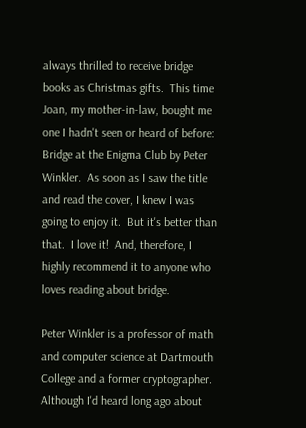always thrilled to receive bridge books as Christmas gifts.  This time Joan, my mother-in-law, bought me one I hadn't seen or heard of before: Bridge at the Enigma Club by Peter Winkler.  As soon as I saw the title and read the cover, I knew I was going to enjoy it.  But it's better than that.  I love it!  And, therefore, I highly recommend it to anyone who loves reading about bridge.

Peter Winkler is a professor of math and computer science at Dartmouth College and a former cryptographer.  Although I'd heard long ago about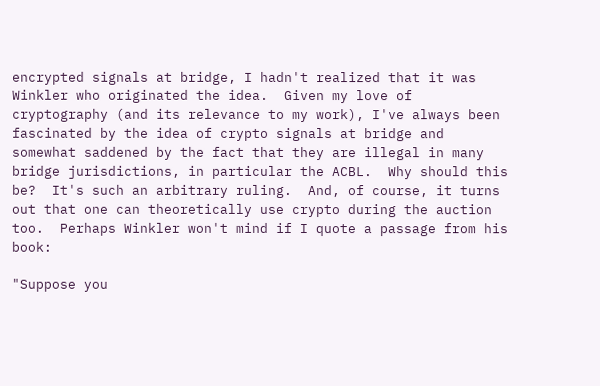encrypted signals at bridge, I hadn't realized that it was Winkler who originated the idea.  Given my love of cryptography (and its relevance to my work), I've always been fascinated by the idea of crypto signals at bridge and somewhat saddened by the fact that they are illegal in many bridge jurisdictions, in particular the ACBL.  Why should this be?  It's such an arbitrary ruling.  And, of course, it turns out that one can theoretically use crypto during the auction too.  Perhaps Winkler won't mind if I quote a passage from his book:

"Suppose you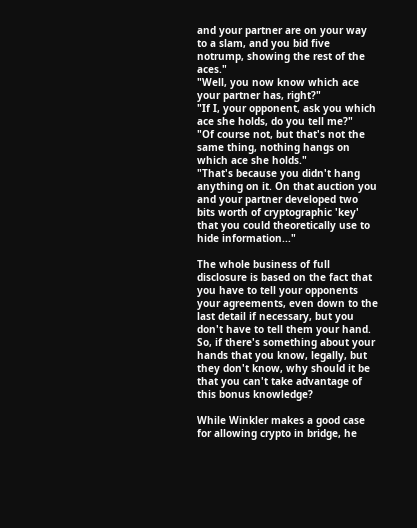and your partner are on your way to a slam, and you bid five notrump, showing the rest of the aces."
"Well, you now know which ace your partner has, right?"
"If I, your opponent, ask you which ace she holds, do you tell me?"
"Of course not, but that's not the same thing, nothing hangs on which ace she holds."
"That's because you didn't hang anything on it. On that auction you and your partner developed two bits worth of cryptographic 'key' that you could theoretically use to hide information..."

The whole business of full disclosure is based on the fact that you have to tell your opponents your agreements, even down to the last detail if necessary, but you don't have to tell them your hand. So, if there's something about your hands that you know, legally, but they don't know, why should it be that you can't take advantage of this bonus knowledge?

While Winkler makes a good case for allowing crypto in bridge, he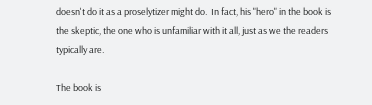doesn't do it as a proselytizer might do.  In fact, his "hero" in the book is the skeptic, the one who is unfamiliar with it all, just as we the readers typically are.

The book is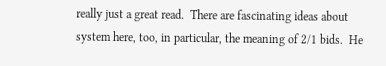really just a great read.  There are fascinating ideas about system here, too, in particular, the meaning of 2/1 bids.  He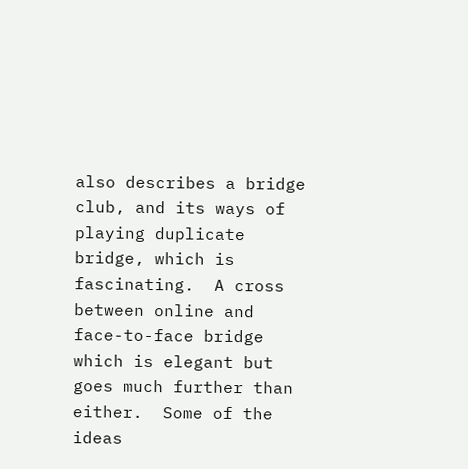also describes a bridge club, and its ways of playing duplicate bridge, which is fascinating.  A cross between online and face-to-face bridge which is elegant but goes much further than either.  Some of the ideas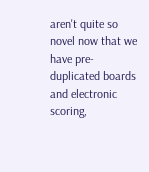aren't quite so novel now that we have pre-duplicated boards and electronic scoring,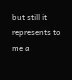but still it represents to me a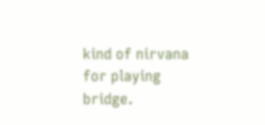kind of nirvana for playing bridge.